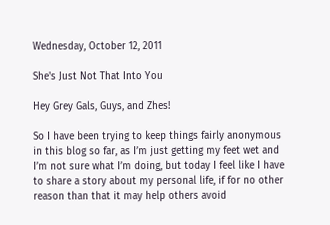Wednesday, October 12, 2011

She's Just Not That Into You

Hey Grey Gals, Guys, and Zhes!

So I have been trying to keep things fairly anonymous in this blog so far, as I’m just getting my feet wet and I’m not sure what I’m doing, but today I feel like I have to share a story about my personal life, if for no other reason than that it may help others avoid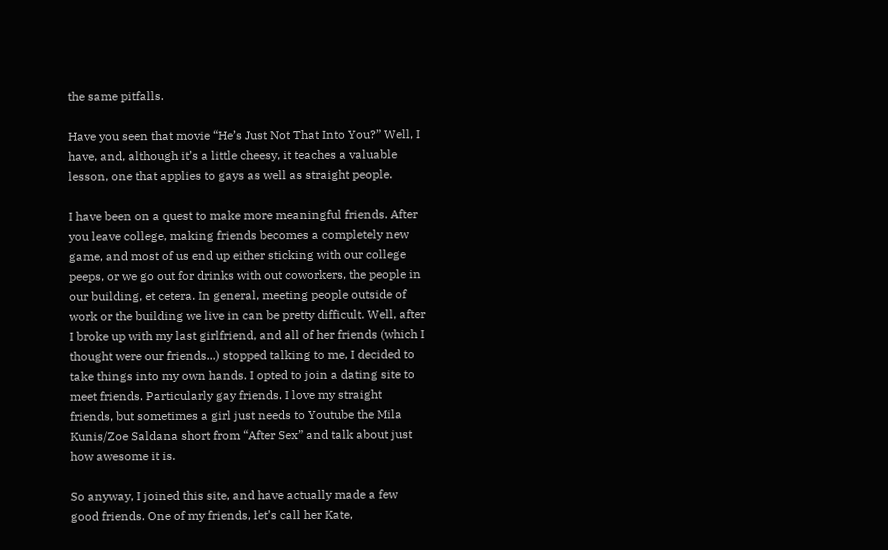the same pitfalls.

Have you seen that movie “He’s Just Not That Into You?” Well, I have, and, although it’s a little cheesy, it teaches a valuable lesson, one that applies to gays as well as straight people.

I have been on a quest to make more meaningful friends. After you leave college, making friends becomes a completely new game, and most of us end up either sticking with our college peeps, or we go out for drinks with out coworkers, the people in our building, et cetera. In general, meeting people outside of work or the building we live in can be pretty difficult. Well, after I broke up with my last girlfriend, and all of her friends (which I thought were our friends...) stopped talking to me, I decided to take things into my own hands. I opted to join a dating site to meet friends. Particularly gay friends. I love my straight friends, but sometimes a girl just needs to Youtube the Mila Kunis/Zoe Saldana short from “After Sex” and talk about just how awesome it is.

So anyway, I joined this site, and have actually made a few good friends. One of my friends, let’s call her Kate,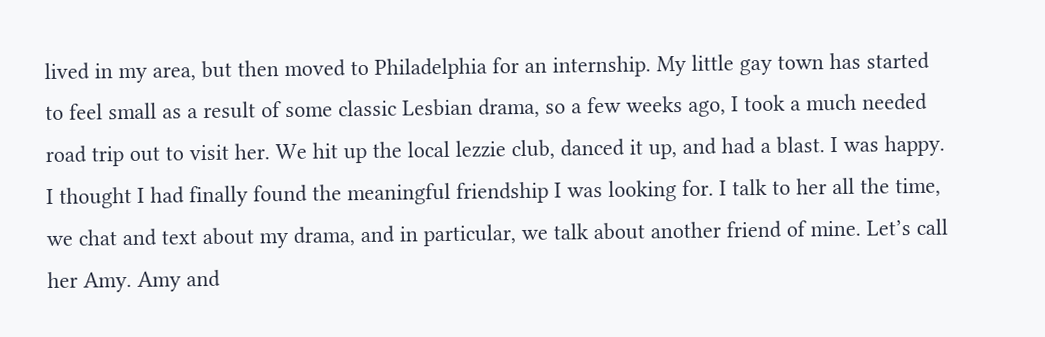lived in my area, but then moved to Philadelphia for an internship. My little gay town has started to feel small as a result of some classic Lesbian drama, so a few weeks ago, I took a much needed road trip out to visit her. We hit up the local lezzie club, danced it up, and had a blast. I was happy. I thought I had finally found the meaningful friendship I was looking for. I talk to her all the time, we chat and text about my drama, and in particular, we talk about another friend of mine. Let’s call her Amy. Amy and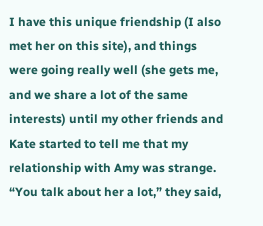I have this unique friendship (I also met her on this site), and things were going really well (she gets me, and we share a lot of the same interests) until my other friends and Kate started to tell me that my relationship with Amy was strange. “You talk about her a lot,” they said,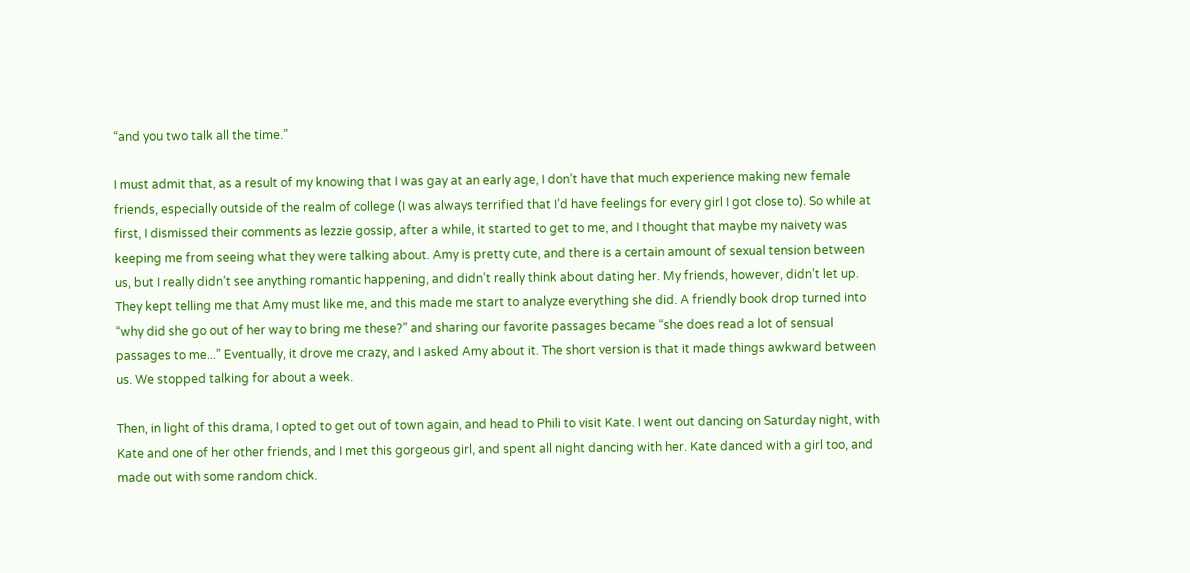“and you two talk all the time.”

I must admit that, as a result of my knowing that I was gay at an early age, I don’t have that much experience making new female friends, especially outside of the realm of college (I was always terrified that I’d have feelings for every girl I got close to). So while at first, I dismissed their comments as lezzie gossip, after a while, it started to get to me, and I thought that maybe my naivety was keeping me from seeing what they were talking about. Amy is pretty cute, and there is a certain amount of sexual tension between us, but I really didn’t see anything romantic happening, and didn’t really think about dating her. My friends, however, didn’t let up. They kept telling me that Amy must like me, and this made me start to analyze everything she did. A friendly book drop turned into “why did she go out of her way to bring me these?” and sharing our favorite passages became “she does read a lot of sensual passages to me...” Eventually, it drove me crazy, and I asked Amy about it. The short version is that it made things awkward between us. We stopped talking for about a week.

Then, in light of this drama, I opted to get out of town again, and head to Phili to visit Kate. I went out dancing on Saturday night, with Kate and one of her other friends, and I met this gorgeous girl, and spent all night dancing with her. Kate danced with a girl too, and made out with some random chick.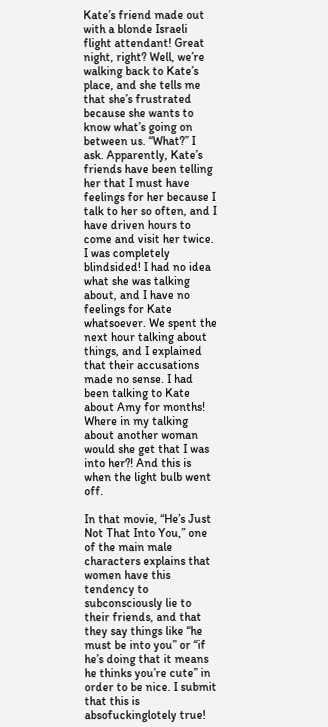Kate’s friend made out with a blonde Israeli flight attendant! Great night, right? Well, we’re walking back to Kate’s place, and she tells me that she’s frustrated because she wants to know what’s going on between us. “What?” I ask. Apparently, Kate’s friends have been telling her that I must have feelings for her because I talk to her so often, and I have driven hours to come and visit her twice. I was completely blindsided! I had no idea what she was talking about, and I have no feelings for Kate whatsoever. We spent the next hour talking about things, and I explained that their accusations made no sense. I had been talking to Kate about Amy for months! Where in my talking about another woman would she get that I was into her?! And this is when the light bulb went off.

In that movie, “He’s Just Not That Into You,” one of the main male characters explains that women have this tendency to subconsciously lie to their friends, and that they say things like “he must be into you” or “if he’s doing that it means he thinks you’re cute” in order to be nice. I submit that this is absofuckinglotely true!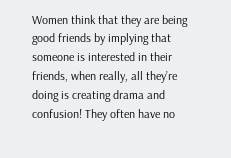Women think that they are being good friends by implying that someone is interested in their friends, when really, all they’re doing is creating drama and confusion! They often have no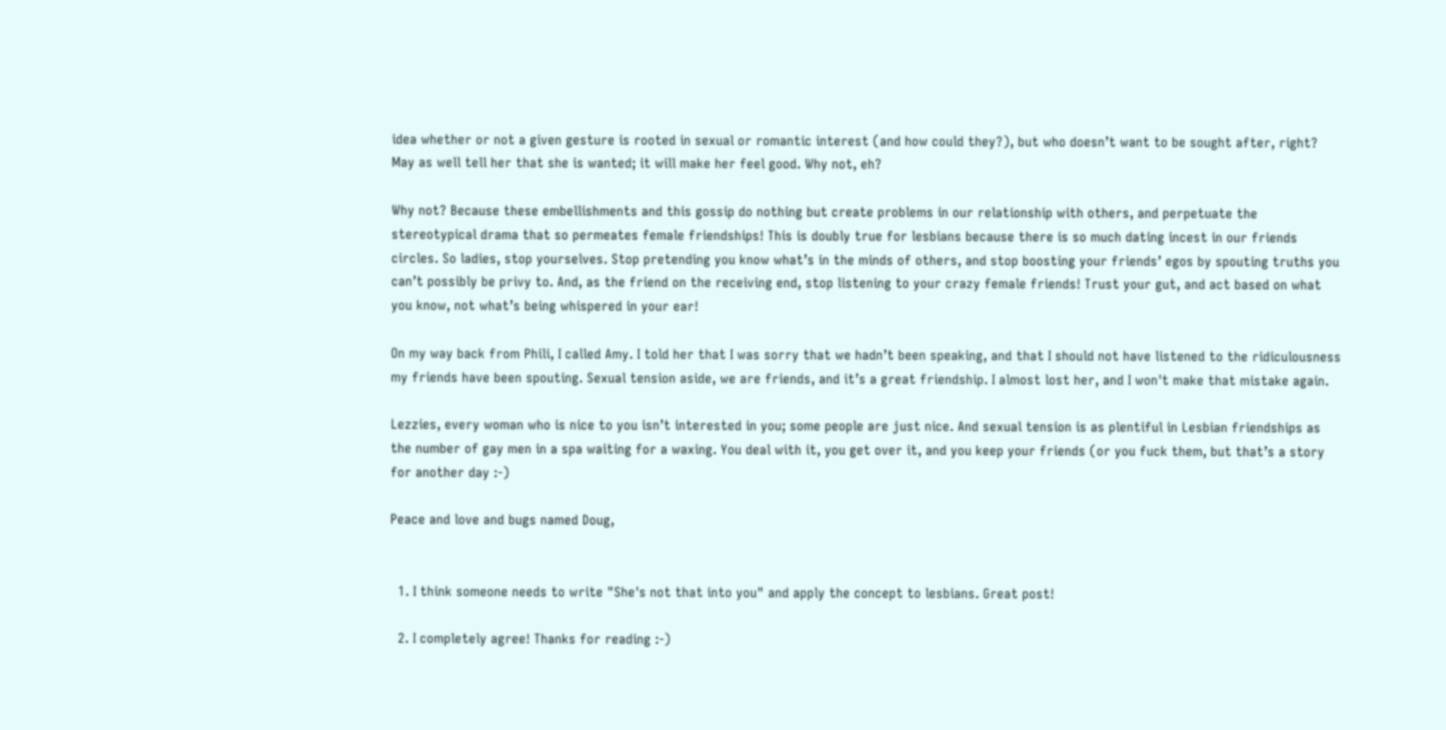idea whether or not a given gesture is rooted in sexual or romantic interest (and how could they?), but who doesn’t want to be sought after, right? May as well tell her that she is wanted; it will make her feel good. Why not, eh?

Why not? Because these embellishments and this gossip do nothing but create problems in our relationship with others, and perpetuate the stereotypical drama that so permeates female friendships! This is doubly true for lesbians because there is so much dating incest in our friends circles. So ladies, stop yourselves. Stop pretending you know what’s in the minds of others, and stop boosting your friends’ egos by spouting truths you can’t possibly be privy to. And, as the friend on the receiving end, stop listening to your crazy female friends! Trust your gut, and act based on what you know, not what’s being whispered in your ear!

On my way back from Phili, I called Amy. I told her that I was sorry that we hadn’t been speaking, and that I should not have listened to the ridiculousness my friends have been spouting. Sexual tension aside, we are friends, and it’s a great friendship. I almost lost her, and I won't make that mistake again.

Lezzies, every woman who is nice to you isn’t interested in you; some people are just nice. And sexual tension is as plentiful in Lesbian friendships as the number of gay men in a spa waiting for a waxing. You deal with it, you get over it, and you keep your friends (or you fuck them, but that’s a story for another day :-)

Peace and love and bugs named Doug,


  1. I think someone needs to write "She's not that into you" and apply the concept to lesbians. Great post!

  2. I completely agree! Thanks for reading :-)